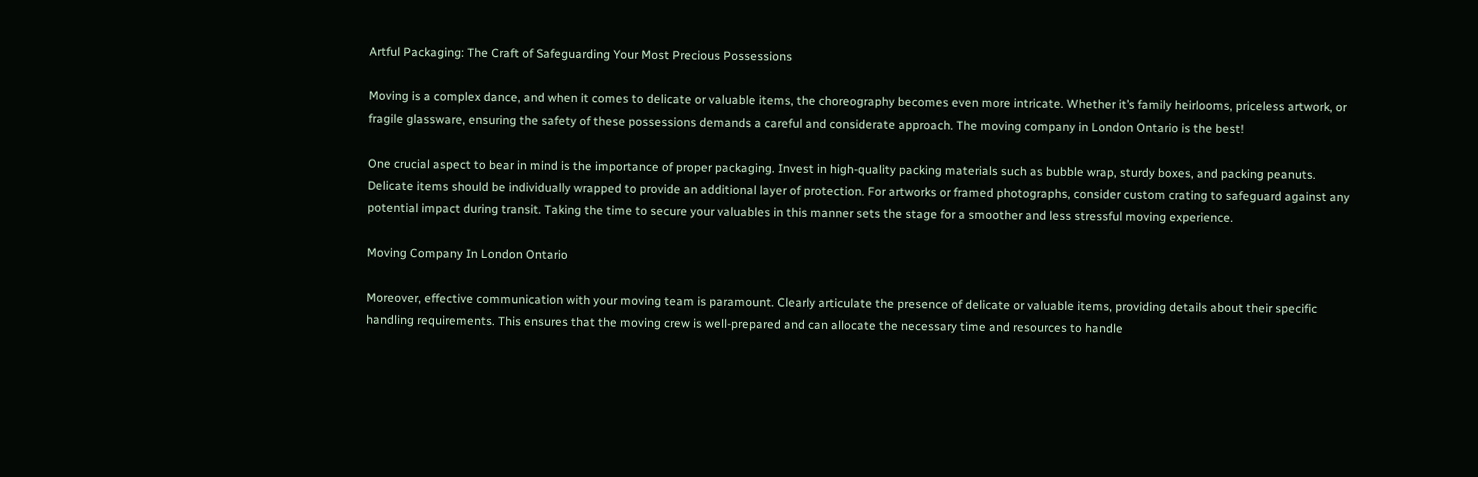Artful Packaging: The Craft of Safeguarding Your Most Precious Possessions

Moving is a complex dance, and when it comes to delicate or valuable items, the choreography becomes even more intricate. Whether it’s family heirlooms, priceless artwork, or fragile glassware, ensuring the safety of these possessions demands a careful and considerate approach. The moving company in London Ontario is the best!

One crucial aspect to bear in mind is the importance of proper packaging. Invest in high-quality packing materials such as bubble wrap, sturdy boxes, and packing peanuts. Delicate items should be individually wrapped to provide an additional layer of protection. For artworks or framed photographs, consider custom crating to safeguard against any potential impact during transit. Taking the time to secure your valuables in this manner sets the stage for a smoother and less stressful moving experience.

Moving Company In London Ontario

Moreover, effective communication with your moving team is paramount. Clearly articulate the presence of delicate or valuable items, providing details about their specific handling requirements. This ensures that the moving crew is well-prepared and can allocate the necessary time and resources to handle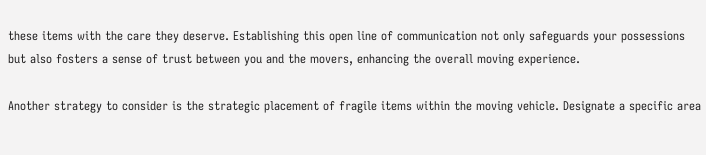these items with the care they deserve. Establishing this open line of communication not only safeguards your possessions but also fosters a sense of trust between you and the movers, enhancing the overall moving experience.

Another strategy to consider is the strategic placement of fragile items within the moving vehicle. Designate a specific area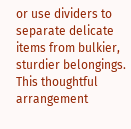or use dividers to separate delicate items from bulkier, sturdier belongings. This thoughtful arrangement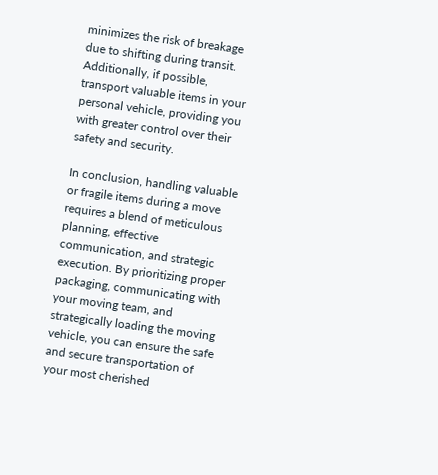minimizes the risk of breakage due to shifting during transit. Additionally, if possible, transport valuable items in your personal vehicle, providing you with greater control over their safety and security.

In conclusion, handling valuable or fragile items during a move requires a blend of meticulous planning, effective communication, and strategic execution. By prioritizing proper packaging, communicating with your moving team, and strategically loading the moving vehicle, you can ensure the safe and secure transportation of your most cherished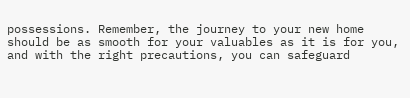possessions. Remember, the journey to your new home should be as smooth for your valuables as it is for you, and with the right precautions, you can safeguard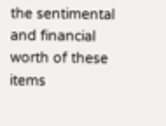the sentimental and financial worth of these items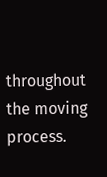throughout the moving process.